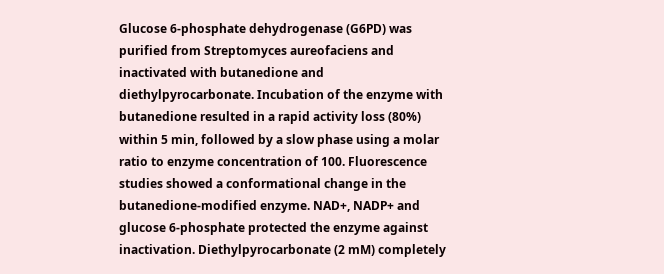Glucose 6-phosphate dehydrogenase (G6PD) was purified from Streptomyces aureofaciens and inactivated with butanedione and diethylpyrocarbonate. Incubation of the enzyme with butanedione resulted in a rapid activity loss (80%) within 5 min, followed by a slow phase using a molar ratio to enzyme concentration of 100. Fluorescence studies showed a conformational change in the butanedione-modified enzyme. NAD+, NADP+ and glucose 6-phosphate protected the enzyme against inactivation. Diethylpyrocarbonate (2 mM) completely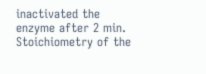inactivated the enzyme after 2 min. Stoichiometry of the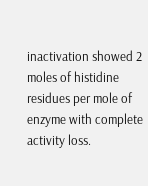inactivation showed 2 moles of histidine residues per mole of enzyme with complete activity loss.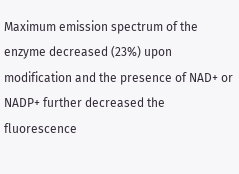Maximum emission spectrum of the enzyme decreased (23%) upon modification and the presence of NAD+ or NADP+ further decreased the fluorescence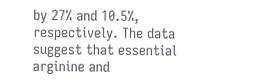by 27% and 10.5%, respectively. The data suggest that essential arginine and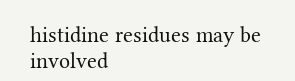histidine residues may be involved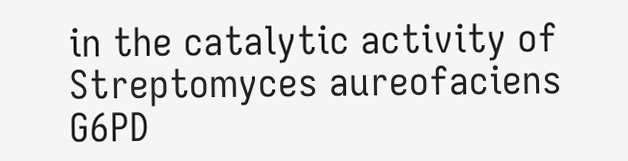in the catalytic activity of Streptomyces aureofaciens G6PD